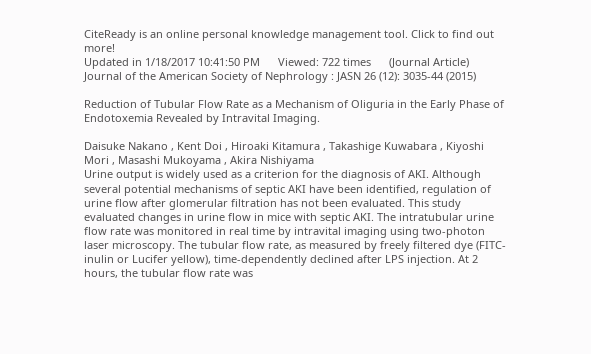CiteReady is an online personal knowledge management tool. Click to find out more!
Updated in 1/18/2017 10:41:50 PM      Viewed: 722 times      (Journal Article)
Journal of the American Society of Nephrology : JASN 26 (12): 3035-44 (2015)

Reduction of Tubular Flow Rate as a Mechanism of Oliguria in the Early Phase of Endotoxemia Revealed by Intravital Imaging.

Daisuke Nakano , Kent Doi , Hiroaki Kitamura , Takashige Kuwabara , Kiyoshi Mori , Masashi Mukoyama , Akira Nishiyama
Urine output is widely used as a criterion for the diagnosis of AKI. Although several potential mechanisms of septic AKI have been identified, regulation of urine flow after glomerular filtration has not been evaluated. This study evaluated changes in urine flow in mice with septic AKI. The intratubular urine flow rate was monitored in real time by intravital imaging using two-photon laser microscopy. The tubular flow rate, as measured by freely filtered dye (FITC-inulin or Lucifer yellow), time-dependently declined after LPS injection. At 2 hours, the tubular flow rate was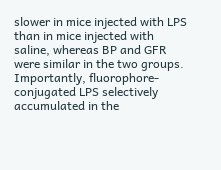slower in mice injected with LPS than in mice injected with saline, whereas BP and GFR were similar in the two groups. Importantly, fluorophore-conjugated LPS selectively accumulated in the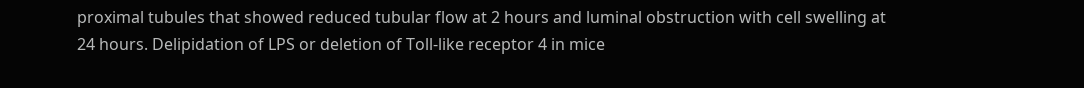proximal tubules that showed reduced tubular flow at 2 hours and luminal obstruction with cell swelling at 24 hours. Delipidation of LPS or deletion of Toll-like receptor 4 in mice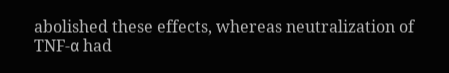abolished these effects, whereas neutralization of TNF-α had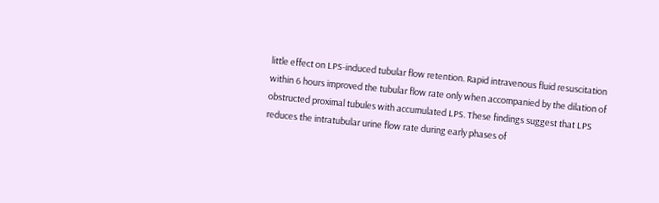little effect on LPS-induced tubular flow retention. Rapid intravenous fluid resuscitation within 6 hours improved the tubular flow rate only when accompanied by the dilation of obstructed proximal tubules with accumulated LPS. These findings suggest that LPS reduces the intratubular urine flow rate during early phases of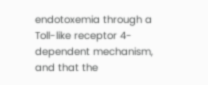endotoxemia through a Toll-like receptor 4-dependent mechanism, and that the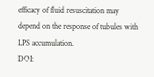efficacy of fluid resuscitation may depend on the response of tubules with LPS accumulation.
DOI: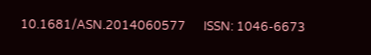10.1681/ASN.2014060577      ISSN: 1046-6673